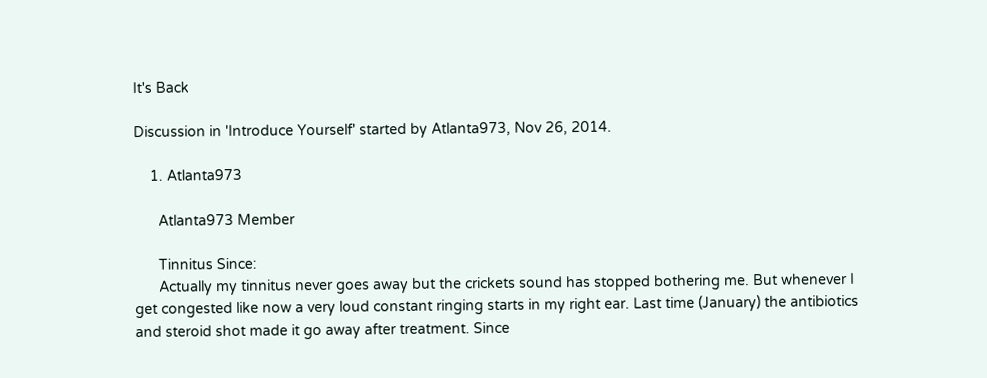It's Back

Discussion in 'Introduce Yourself' started by Atlanta973, Nov 26, 2014.

    1. Atlanta973

      Atlanta973 Member

      Tinnitus Since:
      Actually my tinnitus never goes away but the crickets sound has stopped bothering me. But whenever I get congested like now a very loud constant ringing starts in my right ear. Last time (January) the antibiotics and steroid shot made it go away after treatment. Since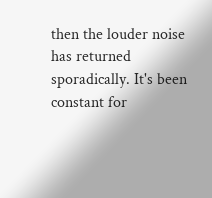then the louder noise has returned sporadically. It's been constant for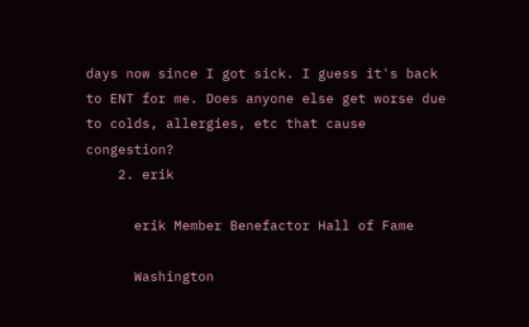days now since I got sick. I guess it's back to ENT for me. Does anyone else get worse due to colds, allergies, etc that cause congestion?
    2. erik

      erik Member Benefactor Hall of Fame

      Washington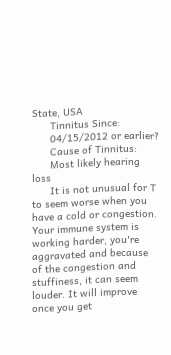State, USA
      Tinnitus Since:
      04/15/2012 or earlier?
      Cause of Tinnitus:
      Most likely hearing loss
      It is not unusual for T to seem worse when you have a cold or congestion. Your immune system is working harder, you're aggravated and because of the congestion and stuffiness, it can seem louder. It will improve once you get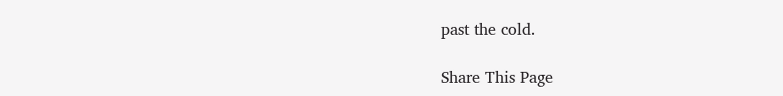past the cold.

Share This Page